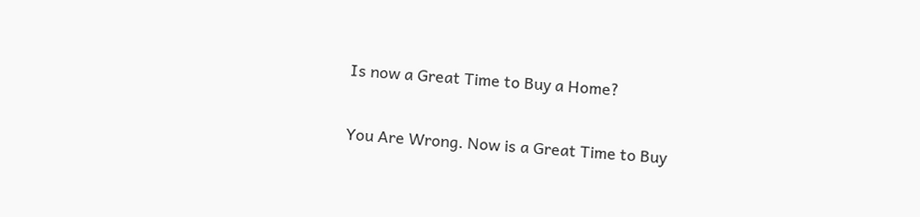Is now a Great Time to Buy a Home?

You Are Wrong. Now is a Great Time to Buy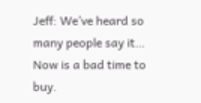Jeff: We’ve heard so many people say it… Now is a bad time to buy.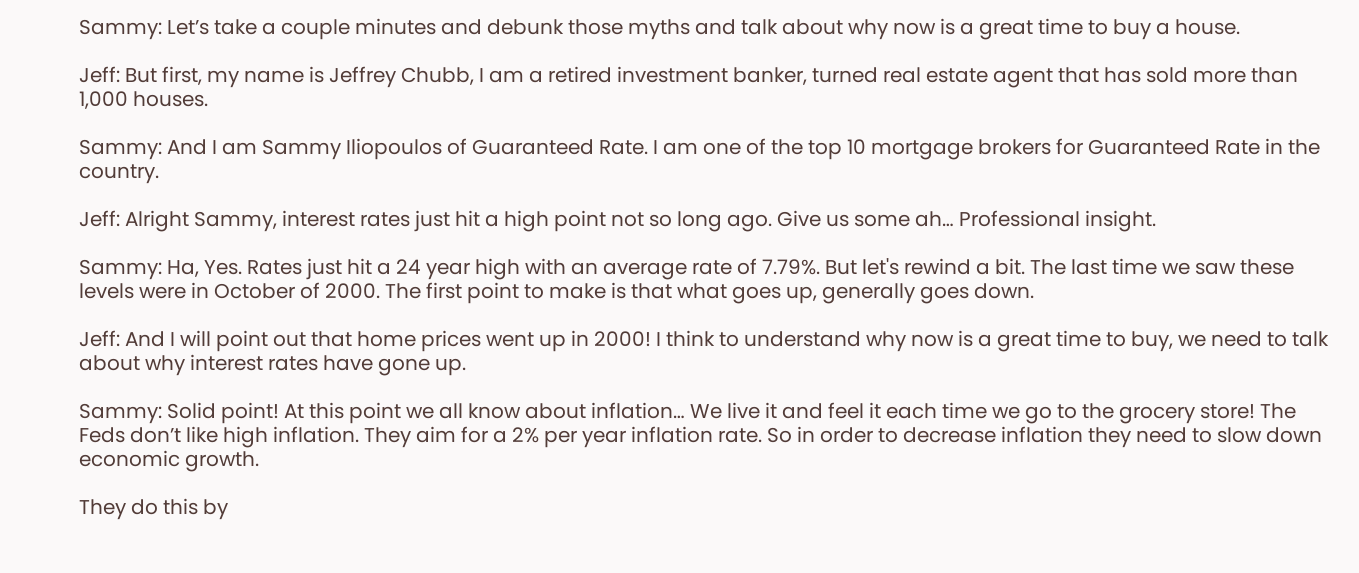Sammy: Let’s take a couple minutes and debunk those myths and talk about why now is a great time to buy a house.

Jeff: But first, my name is Jeffrey Chubb, I am a retired investment banker, turned real estate agent that has sold more than 1,000 houses.

Sammy: And I am Sammy Iliopoulos of Guaranteed Rate. I am one of the top 10 mortgage brokers for Guaranteed Rate in the country.

Jeff: Alright Sammy, interest rates just hit a high point not so long ago. Give us some ah… Professional insight.

Sammy: Ha, Yes. Rates just hit a 24 year high with an average rate of 7.79%. But let's rewind a bit. The last time we saw these levels were in October of 2000. The first point to make is that what goes up, generally goes down.

Jeff: And I will point out that home prices went up in 2000! I think to understand why now is a great time to buy, we need to talk about why interest rates have gone up.

Sammy: Solid point! At this point we all know about inflation… We live it and feel it each time we go to the grocery store! The Feds don’t like high inflation. They aim for a 2% per year inflation rate. So in order to decrease inflation they need to slow down economic growth.

They do this by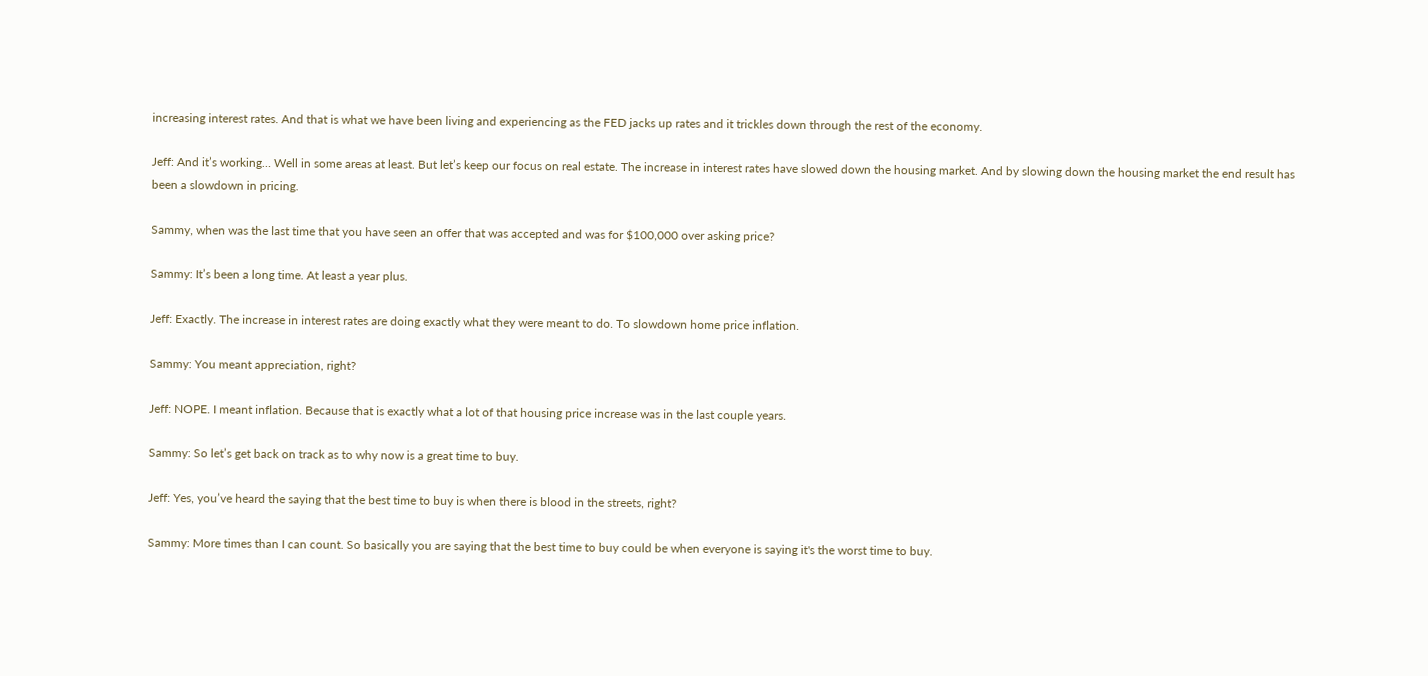increasing interest rates. And that is what we have been living and experiencing as the FED jacks up rates and it trickles down through the rest of the economy.

Jeff: And it’s working… Well in some areas at least. But let’s keep our focus on real estate. The increase in interest rates have slowed down the housing market. And by slowing down the housing market the end result has been a slowdown in pricing.

Sammy, when was the last time that you have seen an offer that was accepted and was for $100,000 over asking price?

Sammy: It’s been a long time. At least a year plus.

Jeff: Exactly. The increase in interest rates are doing exactly what they were meant to do. To slowdown home price inflation.

Sammy: You meant appreciation, right?

Jeff: NOPE. I meant inflation. Because that is exactly what a lot of that housing price increase was in the last couple years.

Sammy: So let’s get back on track as to why now is a great time to buy.

Jeff: Yes, you’ve heard the saying that the best time to buy is when there is blood in the streets, right?

Sammy: More times than I can count. So basically you are saying that the best time to buy could be when everyone is saying it's the worst time to buy.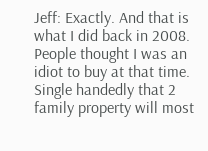Jeff: Exactly. And that is what I did back in 2008. People thought I was an idiot to buy at that time. Single handedly that 2 family property will most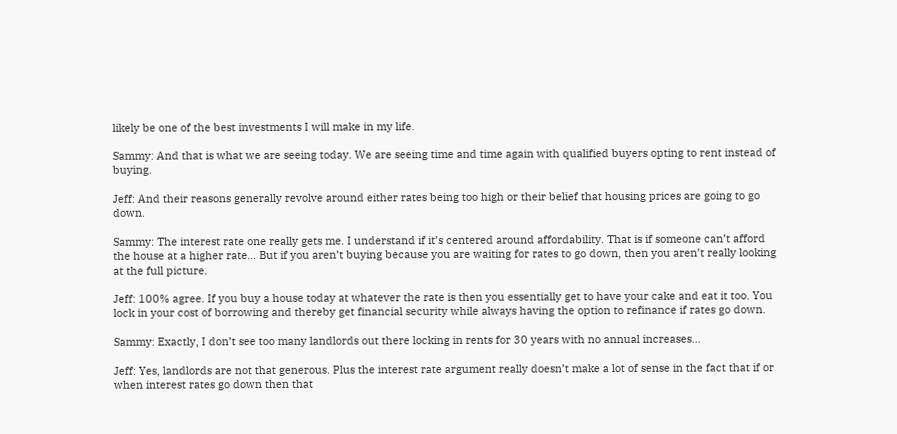likely be one of the best investments I will make in my life.

Sammy: And that is what we are seeing today. We are seeing time and time again with qualified buyers opting to rent instead of buying.

Jeff: And their reasons generally revolve around either rates being too high or their belief that housing prices are going to go down.

Sammy: The interest rate one really gets me. I understand if it’s centered around affordability. That is if someone can’t afford the house at a higher rate… But if you aren’t buying because you are waiting for rates to go down, then you aren’t really looking at the full picture.

Jeff: 100% agree. If you buy a house today at whatever the rate is then you essentially get to have your cake and eat it too. You lock in your cost of borrowing and thereby get financial security while always having the option to refinance if rates go down.

Sammy: Exactly, I don’t see too many landlords out there locking in rents for 30 years with no annual increases…

Jeff: Yes, landlords are not that generous. Plus the interest rate argument really doesn’t make a lot of sense in the fact that if or when interest rates go down then that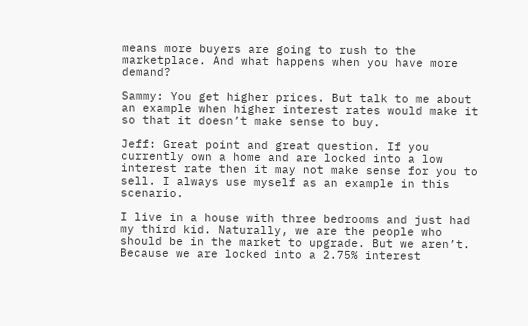means more buyers are going to rush to the marketplace. And what happens when you have more demand?

Sammy: You get higher prices. But talk to me about an example when higher interest rates would make it so that it doesn’t make sense to buy.

Jeff: Great point and great question. If you currently own a home and are locked into a low interest rate then it may not make sense for you to sell. I always use myself as an example in this scenario.

I live in a house with three bedrooms and just had my third kid. Naturally, we are the people who should be in the market to upgrade. But we aren’t. Because we are locked into a 2.75% interest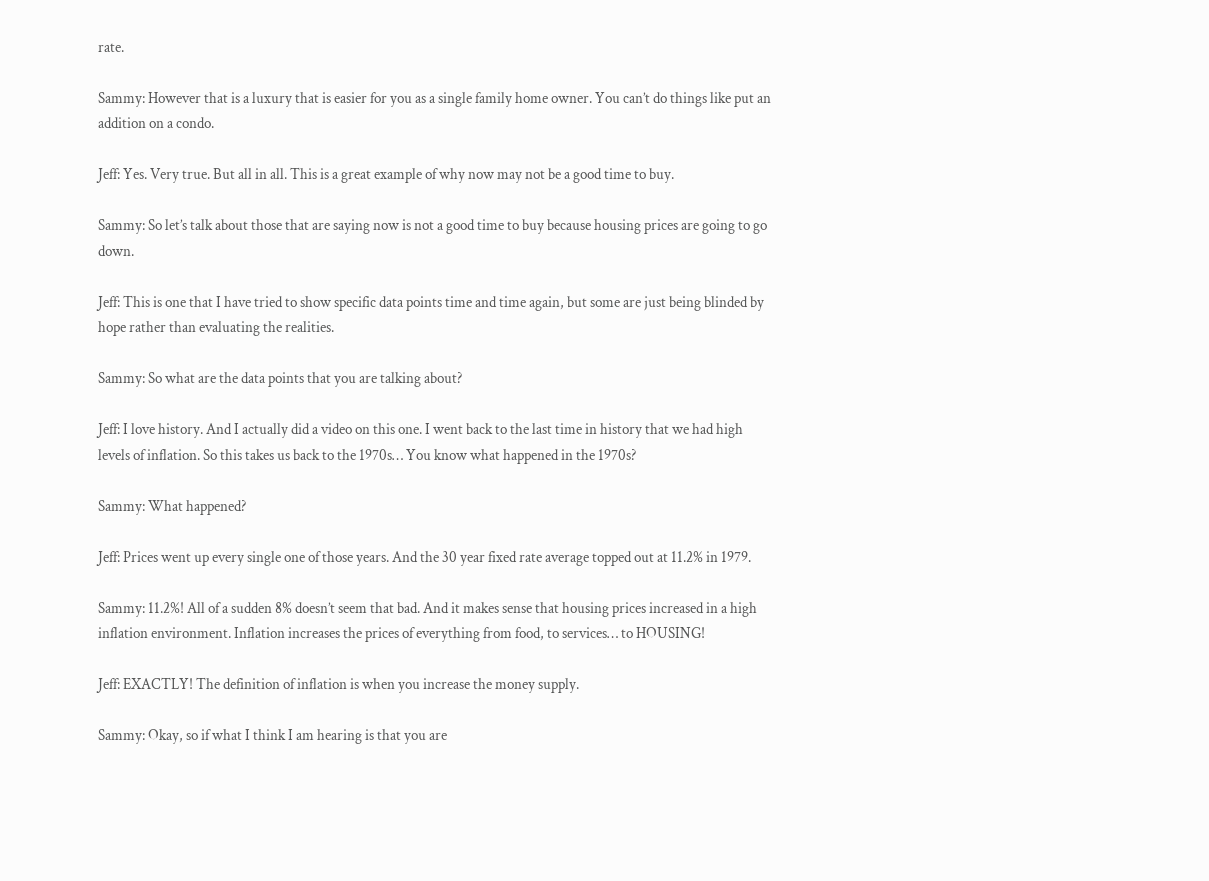rate.

Sammy: However that is a luxury that is easier for you as a single family home owner. You can’t do things like put an addition on a condo.

Jeff: Yes. Very true. But all in all. This is a great example of why now may not be a good time to buy.

Sammy: So let’s talk about those that are saying now is not a good time to buy because housing prices are going to go down.

Jeff: This is one that I have tried to show specific data points time and time again, but some are just being blinded by hope rather than evaluating the realities.

Sammy: So what are the data points that you are talking about?

Jeff: I love history. And I actually did a video on this one. I went back to the last time in history that we had high levels of inflation. So this takes us back to the 1970s… You know what happened in the 1970s?

Sammy: What happened?

Jeff: Prices went up every single one of those years. And the 30 year fixed rate average topped out at 11.2% in 1979.

Sammy: 11.2%! All of a sudden 8% doesn’t seem that bad. And it makes sense that housing prices increased in a high inflation environment. Inflation increases the prices of everything from food, to services… to HOUSING!

Jeff: EXACTLY! The definition of inflation is when you increase the money supply.

Sammy: Okay, so if what I think I am hearing is that you are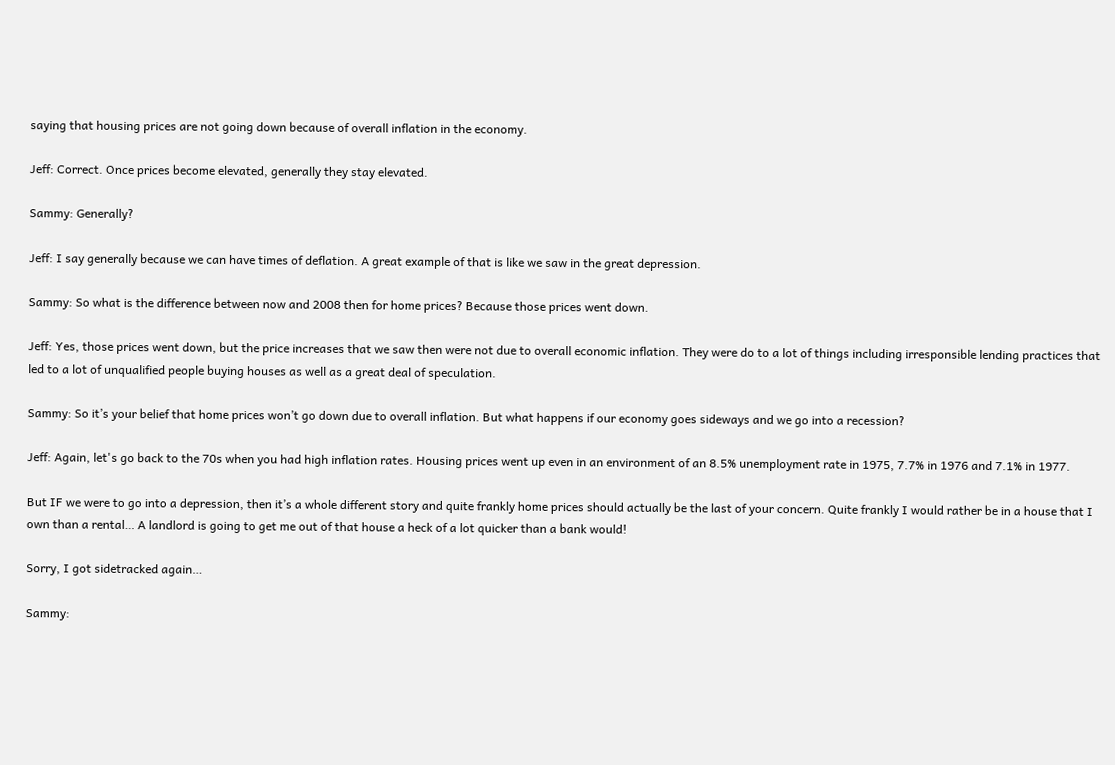saying that housing prices are not going down because of overall inflation in the economy.

Jeff: Correct. Once prices become elevated, generally they stay elevated.

Sammy: Generally?

Jeff: I say generally because we can have times of deflation. A great example of that is like we saw in the great depression.

Sammy: So what is the difference between now and 2008 then for home prices? Because those prices went down.

Jeff: Yes, those prices went down, but the price increases that we saw then were not due to overall economic inflation. They were do to a lot of things including irresponsible lending practices that led to a lot of unqualified people buying houses as well as a great deal of speculation.

Sammy: So it’s your belief that home prices won’t go down due to overall inflation. But what happens if our economy goes sideways and we go into a recession?

Jeff: Again, let's go back to the 70s when you had high inflation rates. Housing prices went up even in an environment of an 8.5% unemployment rate in 1975, 7.7% in 1976 and 7.1% in 1977.

But IF we were to go into a depression, then it’s a whole different story and quite frankly home prices should actually be the last of your concern. Quite frankly I would rather be in a house that I own than a rental… A landlord is going to get me out of that house a heck of a lot quicker than a bank would!

Sorry, I got sidetracked again…

Sammy: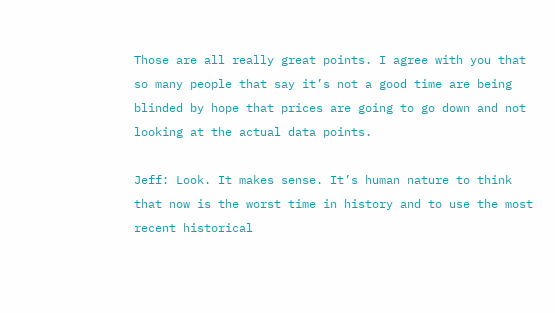Those are all really great points. I agree with you that so many people that say it’s not a good time are being blinded by hope that prices are going to go down and not looking at the actual data points.

Jeff: Look. It makes sense. It’s human nature to think that now is the worst time in history and to use the most recent historical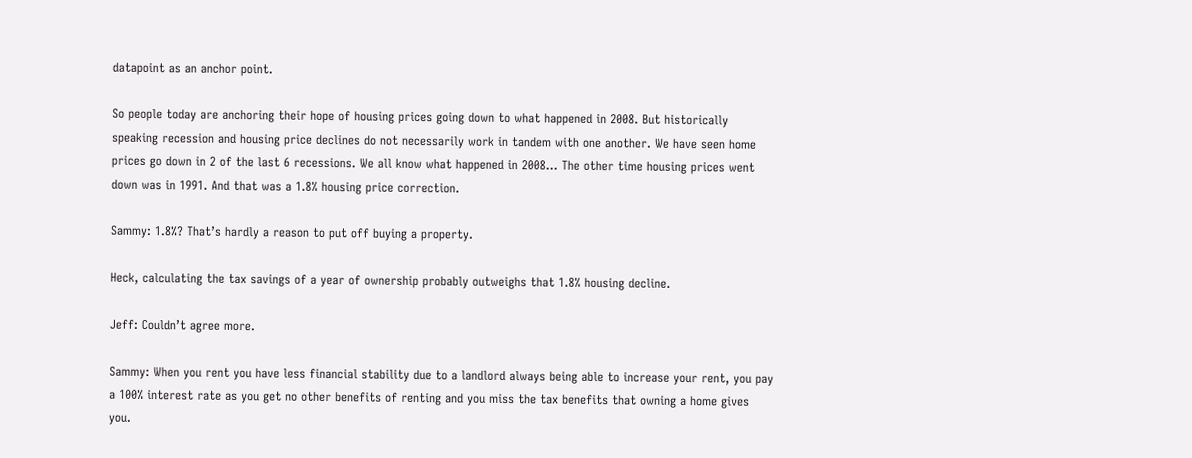datapoint as an anchor point.

So people today are anchoring their hope of housing prices going down to what happened in 2008. But historically speaking recession and housing price declines do not necessarily work in tandem with one another. We have seen home prices go down in 2 of the last 6 recessions. We all know what happened in 2008… The other time housing prices went down was in 1991. And that was a 1.8% housing price correction.

Sammy: 1.8%? That’s hardly a reason to put off buying a property.

Heck, calculating the tax savings of a year of ownership probably outweighs that 1.8% housing decline.

Jeff: Couldn’t agree more.

Sammy: When you rent you have less financial stability due to a landlord always being able to increase your rent, you pay a 100% interest rate as you get no other benefits of renting and you miss the tax benefits that owning a home gives you.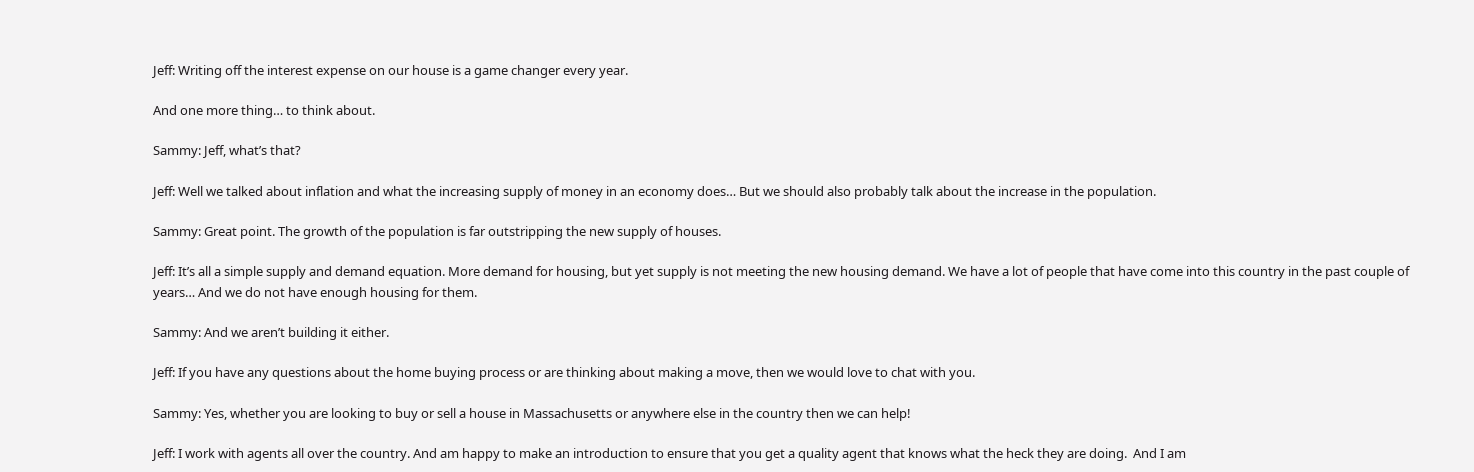Jeff: Writing off the interest expense on our house is a game changer every year.

And one more thing… to think about.

Sammy: Jeff, what’s that?

Jeff: Well we talked about inflation and what the increasing supply of money in an economy does… But we should also probably talk about the increase in the population.

Sammy: Great point. The growth of the population is far outstripping the new supply of houses.

Jeff: It’s all a simple supply and demand equation. More demand for housing, but yet supply is not meeting the new housing demand. We have a lot of people that have come into this country in the past couple of years… And we do not have enough housing for them.

Sammy: And we aren’t building it either.

Jeff: If you have any questions about the home buying process or are thinking about making a move, then we would love to chat with you.

Sammy: Yes, whether you are looking to buy or sell a house in Massachusetts or anywhere else in the country then we can help!

Jeff: I work with agents all over the country. And am happy to make an introduction to ensure that you get a quality agent that knows what the heck they are doing.  And I am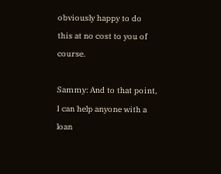obviously happy to do this at no cost to you of course.

Sammy: And to that point, I can help anyone with a loan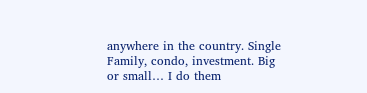anywhere in the country. Single Family, condo, investment. Big or small… I do them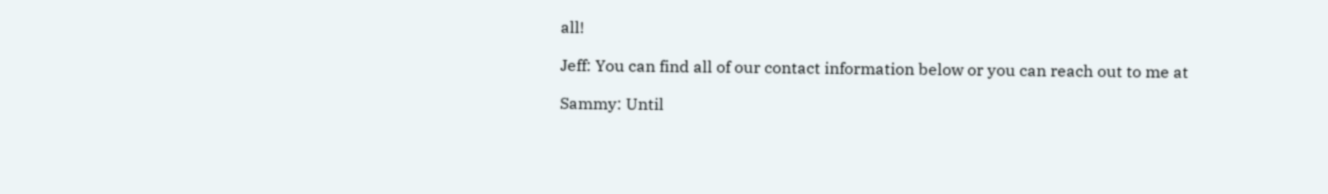all!

Jeff: You can find all of our contact information below or you can reach out to me at

Sammy: Until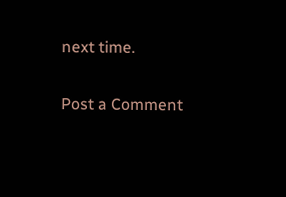next time.

Post a Comment